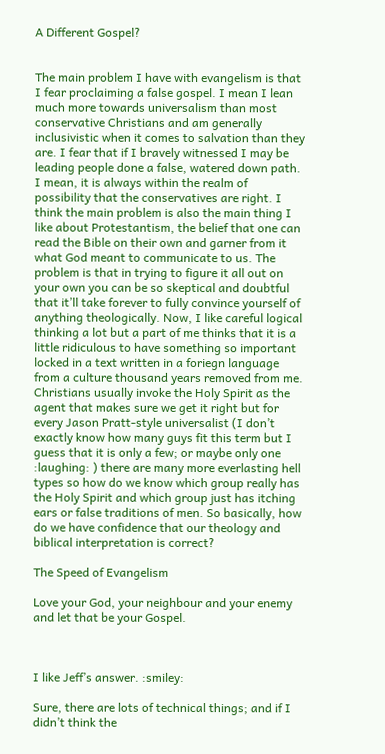A Different Gospel?


The main problem I have with evangelism is that I fear proclaiming a false gospel. I mean I lean much more towards universalism than most conservative Christians and am generally inclusivistic when it comes to salvation than they are. I fear that if I bravely witnessed I may be leading people done a false, watered down path. I mean, it is always within the realm of possibility that the conservatives are right. I think the main problem is also the main thing I like about Protestantism, the belief that one can read the Bible on their own and garner from it what God meant to communicate to us. The problem is that in trying to figure it all out on your own you can be so skeptical and doubtful that it’ll take forever to fully convince yourself of anything theologically. Now, I like careful logical thinking a lot but a part of me thinks that it is a little ridiculous to have something so important locked in a text written in a foriegn language from a culture thousand years removed from me. Christians usually invoke the Holy Spirit as the agent that makes sure we get it right but for every Jason Pratt-style universalist (I don’t exactly know how many guys fit this term but I guess that it is only a few; or maybe only one :laughing: ) there are many more everlasting hell types so how do we know which group really has the Holy Spirit and which group just has itching ears or false traditions of men. So basically, how do we have confidence that our theology and biblical interpretation is correct?

The Speed of Evangelism

Love your God, your neighbour and your enemy and let that be your Gospel.



I like Jeff’s answer. :smiley:

Sure, there are lots of technical things; and if I didn’t think the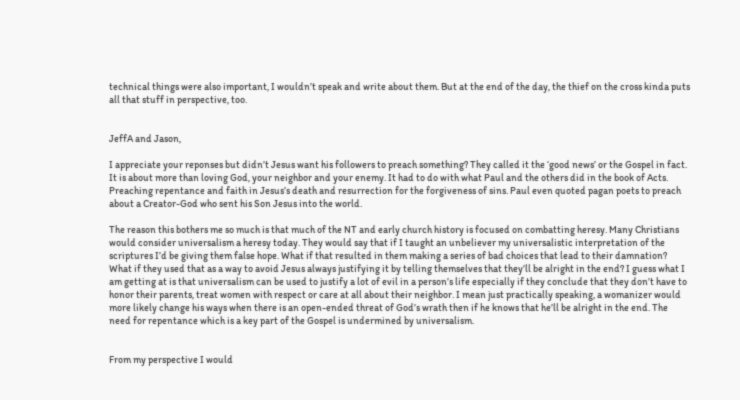technical things were also important, I wouldn’t speak and write about them. But at the end of the day, the thief on the cross kinda puts all that stuff in perspective, too.


JeffA and Jason,

I appreciate your reponses but didn’t Jesus want his followers to preach something? They called it the ‘good news’ or the Gospel in fact. It is about more than loving God, your neighbor and your enemy. It had to do with what Paul and the others did in the book of Acts. Preaching repentance and faith in Jesus’s death and resurrection for the forgiveness of sins. Paul even quoted pagan poets to preach about a Creator-God who sent his Son Jesus into the world.

The reason this bothers me so much is that much of the NT and early church history is focused on combatting heresy. Many Christians would consider universalism a heresy today. They would say that if I taught an unbeliever my universalistic interpretation of the scriptures I’d be giving them false hope. What if that resulted in them making a series of bad choices that lead to their damnation? What if they used that as a way to avoid Jesus always justifying it by telling themselves that they’ll be alright in the end? I guess what I am getting at is that universalism can be used to justify a lot of evil in a person’s life especially if they conclude that they don’t have to honor their parents, treat women with respect or care at all about their neighbor. I mean just practically speaking, a womanizer would more likely change his ways when there is an open-ended threat of God’s wrath then if he knows that he’ll be alright in the end. The need for repentance which is a key part of the Gospel is undermined by universalism.


From my perspective I would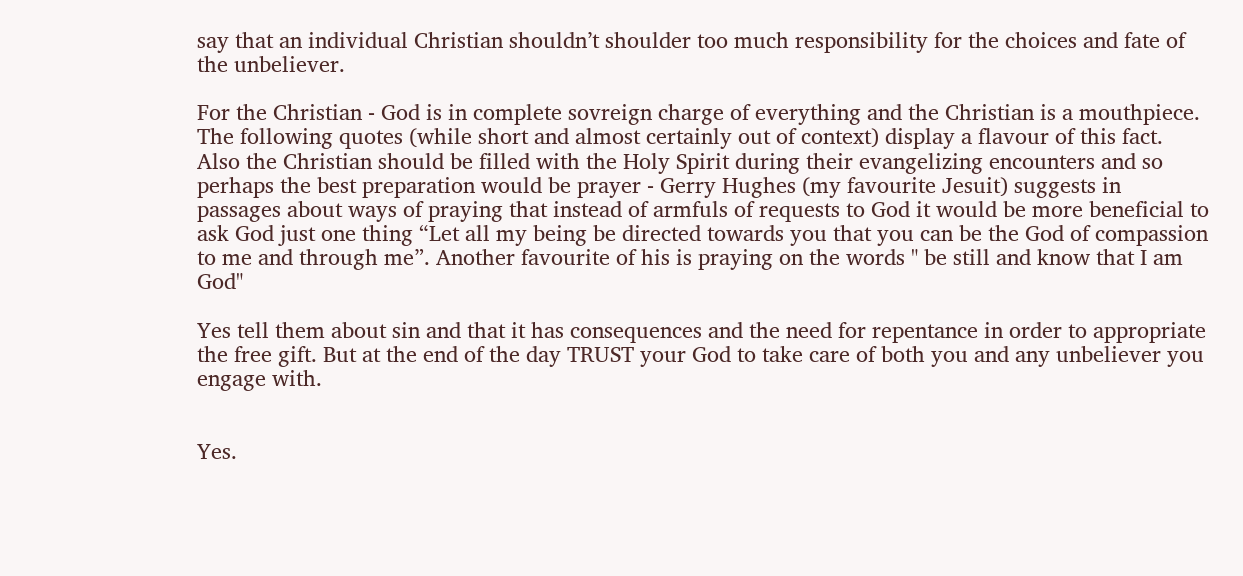say that an individual Christian shouldn’t shoulder too much responsibility for the choices and fate of the unbeliever.

For the Christian - God is in complete sovreign charge of everything and the Christian is a mouthpiece. The following quotes (while short and almost certainly out of context) display a flavour of this fact. Also the Christian should be filled with the Holy Spirit during their evangelizing encounters and so perhaps the best preparation would be prayer - Gerry Hughes (my favourite Jesuit) suggests in passages about ways of praying that instead of armfuls of requests to God it would be more beneficial to ask God just one thing “Let all my being be directed towards you that you can be the God of compassion to me and through me”. Another favourite of his is praying on the words " be still and know that I am God"

Yes tell them about sin and that it has consequences and the need for repentance in order to appropriate the free gift. But at the end of the day TRUST your God to take care of both you and any unbeliever you engage with.


Yes.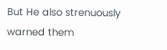But He also strenuously warned them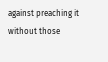against preaching it without those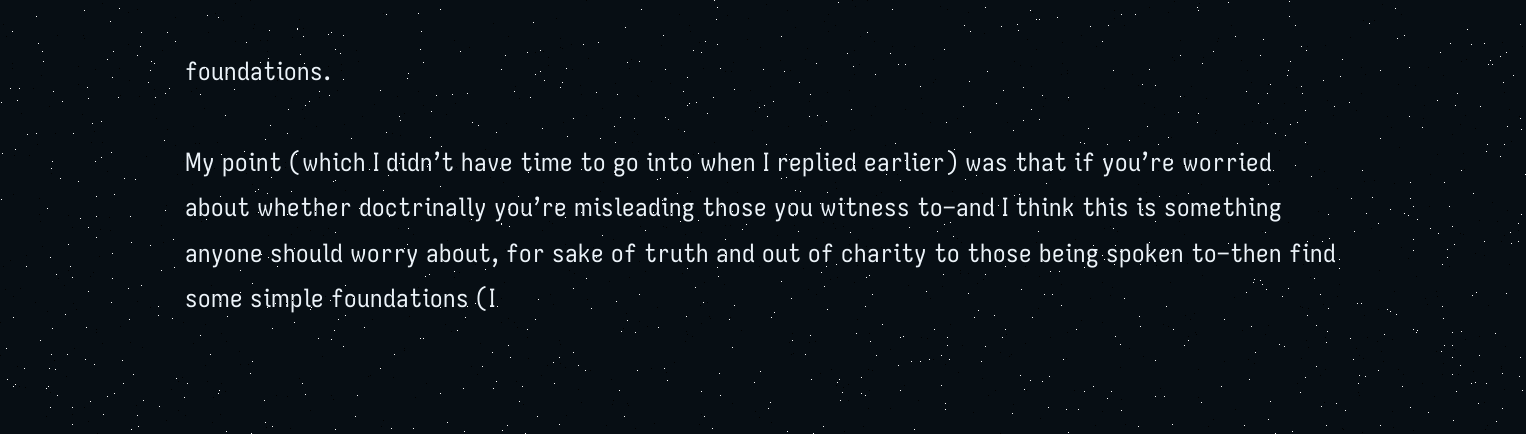foundations.

My point (which I didn’t have time to go into when I replied earlier) was that if you’re worried about whether doctrinally you’re misleading those you witness to–and I think this is something anyone should worry about, for sake of truth and out of charity to those being spoken to–then find some simple foundations (I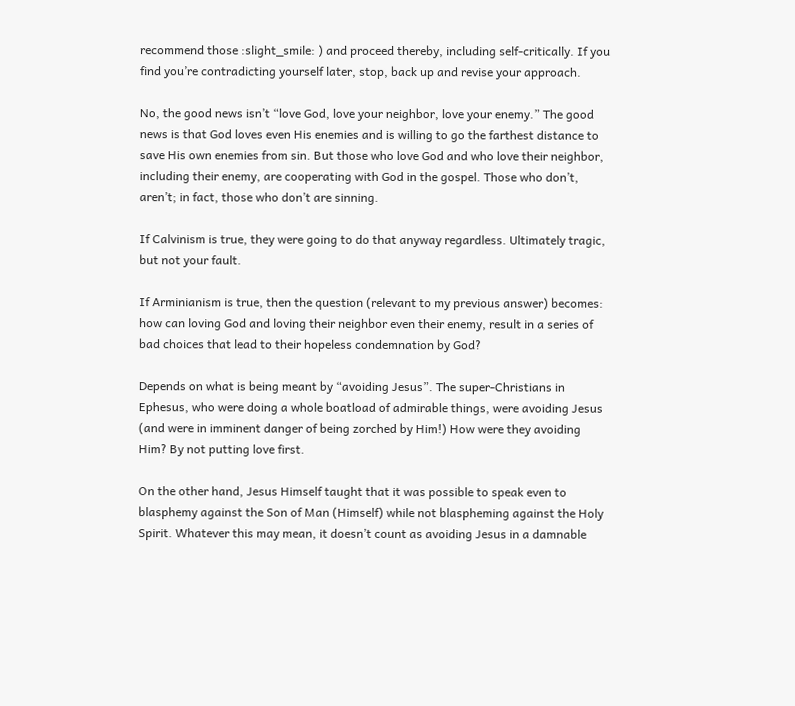recommend those :slight_smile: ) and proceed thereby, including self-critically. If you find you’re contradicting yourself later, stop, back up and revise your approach.

No, the good news isn’t “love God, love your neighbor, love your enemy.” The good news is that God loves even His enemies and is willing to go the farthest distance to save His own enemies from sin. But those who love God and who love their neighbor, including their enemy, are cooperating with God in the gospel. Those who don’t, aren’t; in fact, those who don’t are sinning.

If Calvinism is true, they were going to do that anyway regardless. Ultimately tragic, but not your fault.

If Arminianism is true, then the question (relevant to my previous answer) becomes: how can loving God and loving their neighbor even their enemy, result in a series of bad choices that lead to their hopeless condemnation by God?

Depends on what is being meant by “avoiding Jesus”. The super-Christians in Ephesus, who were doing a whole boatload of admirable things, were avoiding Jesus (and were in imminent danger of being zorched by Him!) How were they avoiding Him? By not putting love first.

On the other hand, Jesus Himself taught that it was possible to speak even to blasphemy against the Son of Man (Himself) while not blaspheming against the Holy Spirit. Whatever this may mean, it doesn’t count as avoiding Jesus in a damnable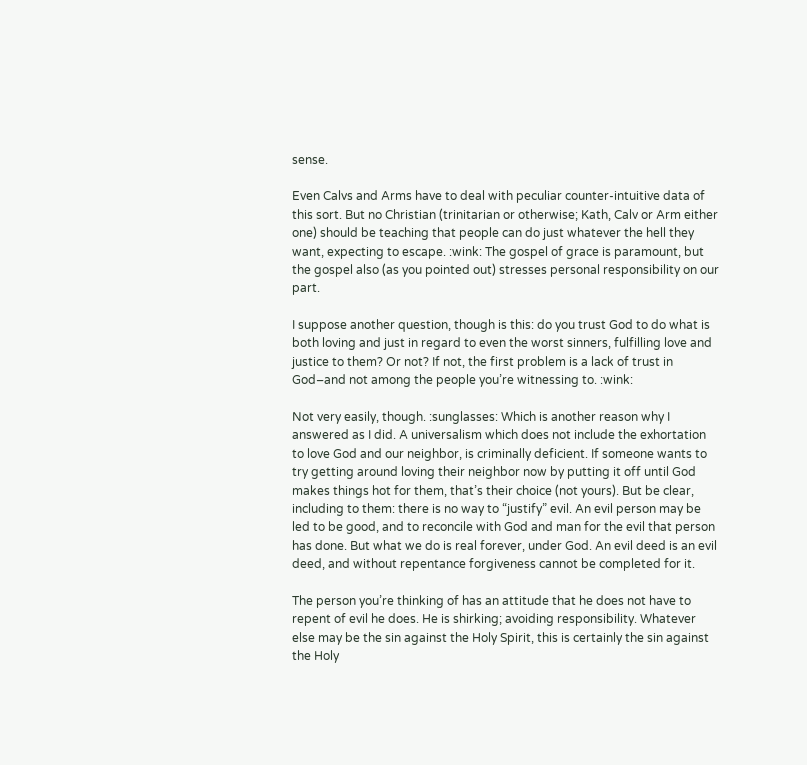sense.

Even Calvs and Arms have to deal with peculiar counter-intuitive data of this sort. But no Christian (trinitarian or otherwise; Kath, Calv or Arm either one) should be teaching that people can do just whatever the hell they want, expecting to escape. :wink: The gospel of grace is paramount, but the gospel also (as you pointed out) stresses personal responsibility on our part.

I suppose another question, though is this: do you trust God to do what is both loving and just in regard to even the worst sinners, fulfilling love and justice to them? Or not? If not, the first problem is a lack of trust in God–and not among the people you’re witnessing to. :wink:

Not very easily, though. :sunglasses: Which is another reason why I answered as I did. A universalism which does not include the exhortation to love God and our neighbor, is criminally deficient. If someone wants to try getting around loving their neighbor now by putting it off until God makes things hot for them, that’s their choice (not yours). But be clear, including to them: there is no way to “justify” evil. An evil person may be led to be good, and to reconcile with God and man for the evil that person has done. But what we do is real forever, under God. An evil deed is an evil deed, and without repentance forgiveness cannot be completed for it.

The person you’re thinking of has an attitude that he does not have to repent of evil he does. He is shirking; avoiding responsibility. Whatever else may be the sin against the Holy Spirit, this is certainly the sin against the Holy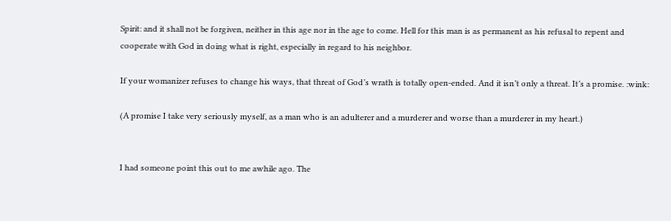Spirit: and it shall not be forgiven, neither in this age nor in the age to come. Hell for this man is as permanent as his refusal to repent and cooperate with God in doing what is right, especially in regard to his neighbor.

If your womanizer refuses to change his ways, that threat of God’s wrath is totally open-ended. And it isn’t only a threat. It’s a promise. :wink:

(A promise I take very seriously myself, as a man who is an adulterer and a murderer and worse than a murderer in my heart.)


I had someone point this out to me awhile ago. The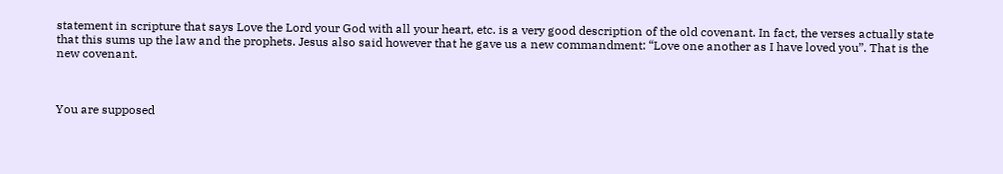statement in scripture that says Love the Lord your God with all your heart, etc. is a very good description of the old covenant. In fact, the verses actually state that this sums up the law and the prophets. Jesus also said however that he gave us a new commandment: “Love one another as I have loved you”. That is the new covenant.



You are supposed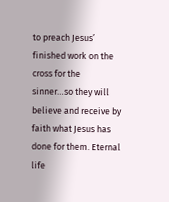to preach Jesus’ finished work on the cross for the sinner…so they will believe and receive by faith what Jesus has done for them. Eternal life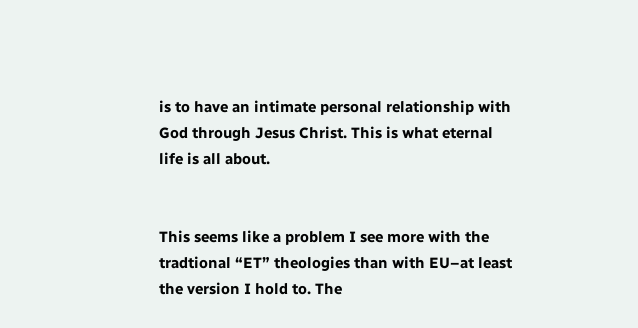is to have an intimate personal relationship with God through Jesus Christ. This is what eternal life is all about.


This seems like a problem I see more with the tradtional “ET” theologies than with EU–at least the version I hold to. The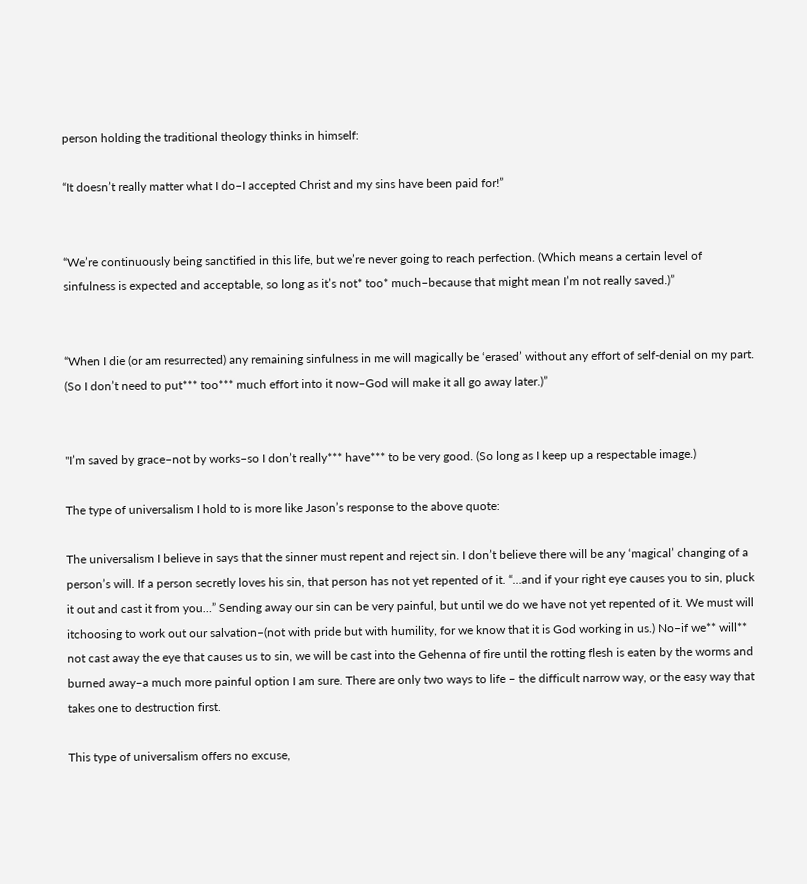person holding the traditional theology thinks in himself:

“It doesn’t really matter what I do–I accepted Christ and my sins have been paid for!”


“We’re continuously being sanctified in this life, but we’re never going to reach perfection. (Which means a certain level of sinfulness is expected and acceptable, so long as it’s not* too* much–because that might mean I’m not really saved.)”


“When I die (or am resurrected) any remaining sinfulness in me will magically be ‘erased’ without any effort of self-denial on my part. (So I don’t need to put*** too*** much effort into it now–God will make it all go away later.)”


"I’m saved by grace–not by works–so I don’t really*** have*** to be very good. (So long as I keep up a respectable image.)

The type of universalism I hold to is more like Jason’s response to the above quote:

The universalism I believe in says that the sinner must repent and reject sin. I don’t believe there will be any ‘magical’ changing of a person’s will. If a person secretly loves his sin, that person has not yet repented of it. “…and if your right eye causes you to sin, pluck it out and cast it from you…” Sending away our sin can be very painful, but until we do we have not yet repented of it. We must will itchoosing to work out our salvation–(not with pride but with humility, for we know that it is God working in us.) No–if we** will** not cast away the eye that causes us to sin, we will be cast into the Gehenna of fire until the rotting flesh is eaten by the worms and burned away–a much more painful option I am sure. There are only two ways to life – the difficult narrow way, or the easy way that takes one to destruction first.

This type of universalism offers no excuse,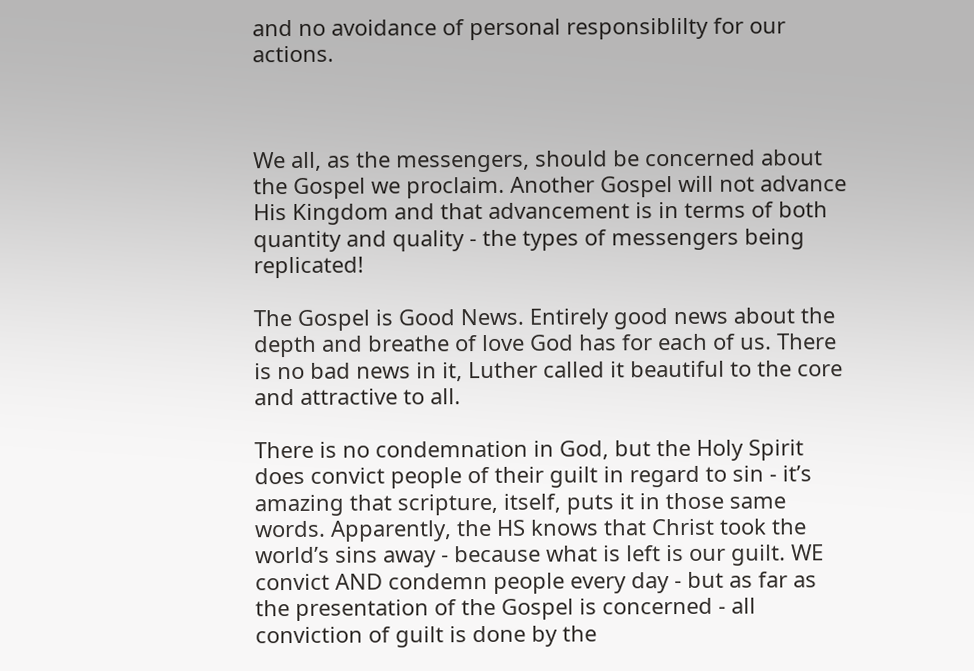and no avoidance of personal responsiblilty for our actions.



We all, as the messengers, should be concerned about the Gospel we proclaim. Another Gospel will not advance His Kingdom and that advancement is in terms of both quantity and quality - the types of messengers being replicated!

The Gospel is Good News. Entirely good news about the depth and breathe of love God has for each of us. There is no bad news in it, Luther called it beautiful to the core and attractive to all.

There is no condemnation in God, but the Holy Spirit does convict people of their guilt in regard to sin - it’s amazing that scripture, itself, puts it in those same words. Apparently, the HS knows that Christ took the world’s sins away - because what is left is our guilt. WE convict AND condemn people every day - but as far as the presentation of the Gospel is concerned - all conviction of guilt is done by the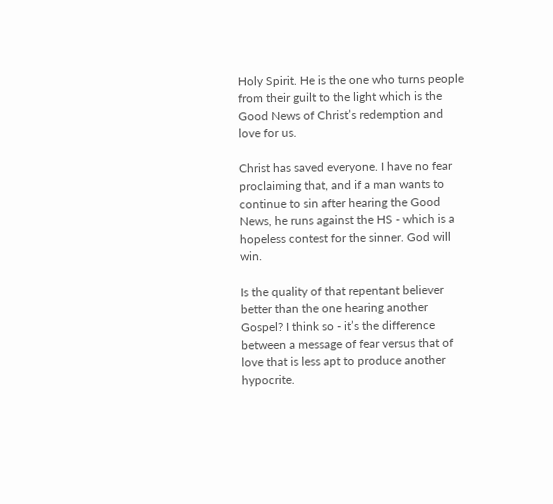Holy Spirit. He is the one who turns people from their guilt to the light which is the Good News of Christ’s redemption and love for us.

Christ has saved everyone. I have no fear proclaiming that, and if a man wants to continue to sin after hearing the Good News, he runs against the HS - which is a hopeless contest for the sinner. God will win.

Is the quality of that repentant believer better than the one hearing another Gospel? I think so - it’s the difference between a message of fear versus that of love that is less apt to produce another hypocrite.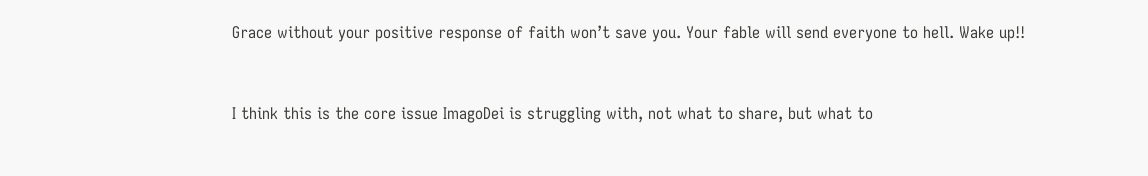Grace without your positive response of faith won’t save you. Your fable will send everyone to hell. Wake up!!


I think this is the core issue ImagoDei is struggling with, not what to share, but what to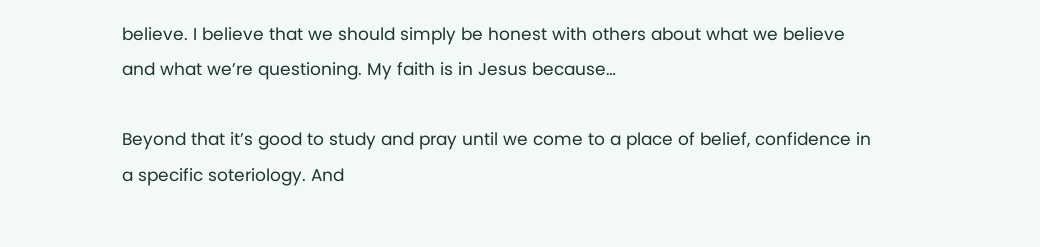believe. I believe that we should simply be honest with others about what we believe and what we’re questioning. My faith is in Jesus because…

Beyond that it’s good to study and pray until we come to a place of belief, confidence in a specific soteriology. And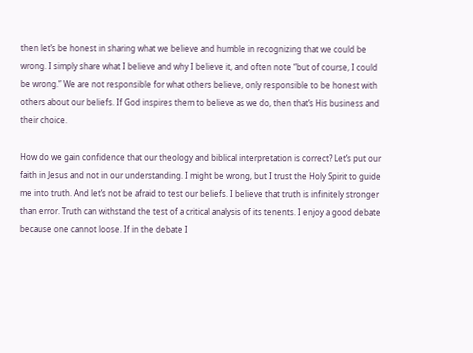then let’s be honest in sharing what we believe and humble in recognizing that we could be wrong. I simply share what I believe and why I believe it, and often note “but of course, I could be wrong.” We are not responsible for what others believe, only responsible to be honest with others about our beliefs. If God inspires them to believe as we do, then that’s His business and their choice.

How do we gain confidence that our theology and biblical interpretation is correct? Let’s put our faith in Jesus and not in our understanding. I might be wrong, but I trust the Holy Spirit to guide me into truth. And let’s not be afraid to test our beliefs. I believe that truth is infinitely stronger than error. Truth can withstand the test of a critical analysis of its tenents. I enjoy a good debate because one cannot loose. If in the debate I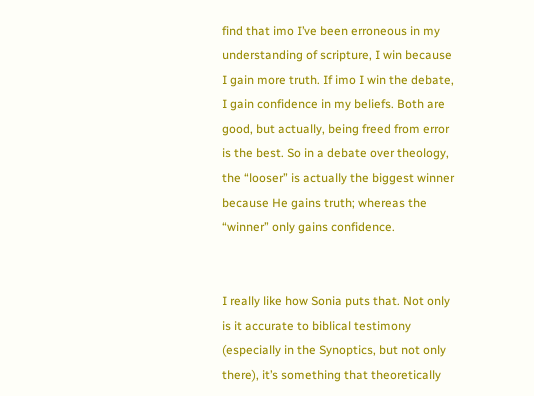find that imo I’ve been erroneous in my understanding of scripture, I win because I gain more truth. If imo I win the debate, I gain confidence in my beliefs. Both are good, but actually, being freed from error is the best. So in a debate over theology, the “looser” is actually the biggest winner because He gains truth; whereas the “winner” only gains confidence.


I really like how Sonia puts that. Not only is it accurate to biblical testimony (especially in the Synoptics, but not only there), it’s something that theoretically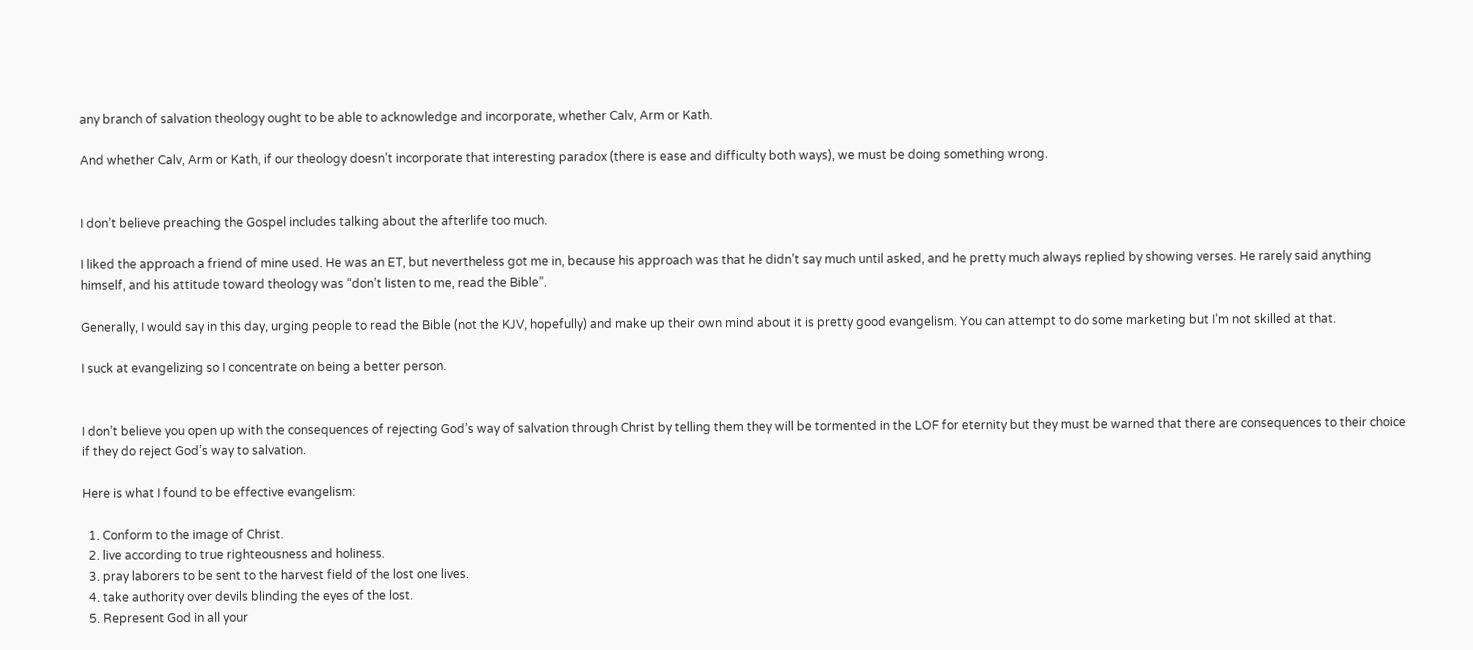any branch of salvation theology ought to be able to acknowledge and incorporate, whether Calv, Arm or Kath.

And whether Calv, Arm or Kath, if our theology doesn’t incorporate that interesting paradox (there is ease and difficulty both ways), we must be doing something wrong.


I don’t believe preaching the Gospel includes talking about the afterlife too much.

I liked the approach a friend of mine used. He was an ET, but nevertheless got me in, because his approach was that he didn’t say much until asked, and he pretty much always replied by showing verses. He rarely said anything himself, and his attitude toward theology was “don’t listen to me, read the Bible”.

Generally, I would say in this day, urging people to read the Bible (not the KJV, hopefully) and make up their own mind about it is pretty good evangelism. You can attempt to do some marketing but I’m not skilled at that.

I suck at evangelizing so I concentrate on being a better person.


I don’t believe you open up with the consequences of rejecting God’s way of salvation through Christ by telling them they will be tormented in the LOF for eternity but they must be warned that there are consequences to their choice if they do reject God’s way to salvation.

Here is what I found to be effective evangelism:

  1. Conform to the image of Christ.
  2. live according to true righteousness and holiness.
  3. pray laborers to be sent to the harvest field of the lost one lives.
  4. take authority over devils blinding the eyes of the lost.
  5. Represent God in all your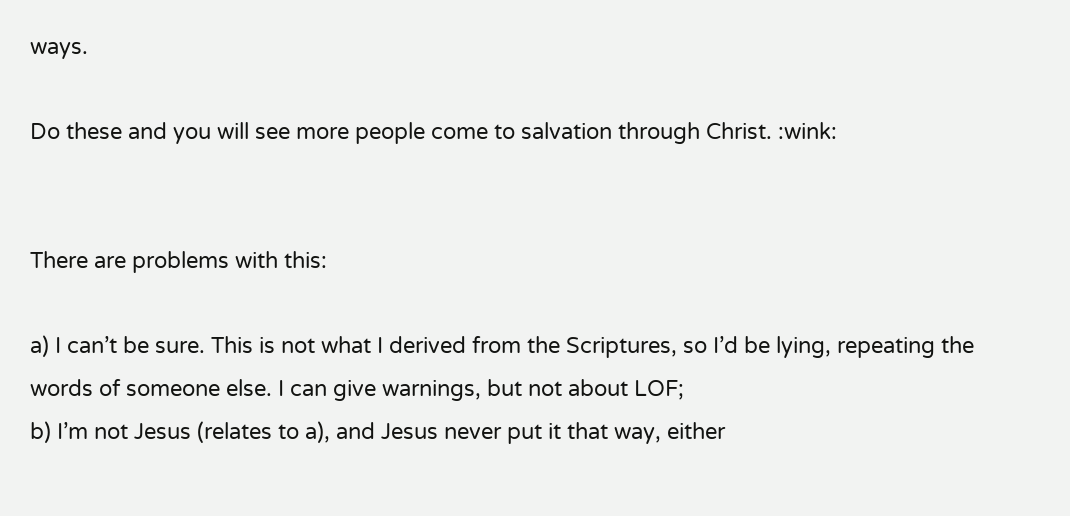ways.

Do these and you will see more people come to salvation through Christ. :wink:


There are problems with this:

a) I can’t be sure. This is not what I derived from the Scriptures, so I’d be lying, repeating the words of someone else. I can give warnings, but not about LOF;
b) I’m not Jesus (relates to a), and Jesus never put it that way, either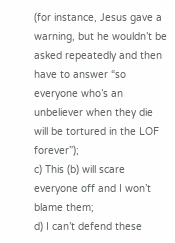(for instance, Jesus gave a warning, but he wouldn’t be asked repeatedly and then have to answer “so everyone who’s an unbeliever when they die will be tortured in the LOF forever”);
c) This (b) will scare everyone off and I won’t blame them;
d) I can’t defend these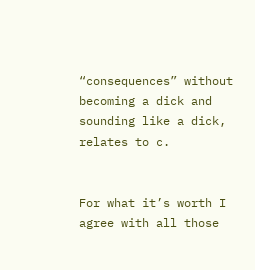“consequences” without becoming a dick and sounding like a dick, relates to c.


For what it’s worth I agree with all those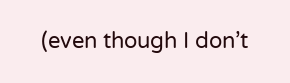(even though I don’t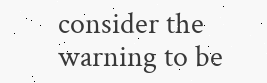consider the warning to be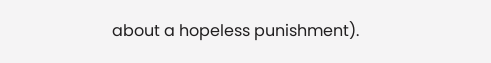about a hopeless punishment).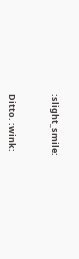:slight_smile:


Ditto. :wink: